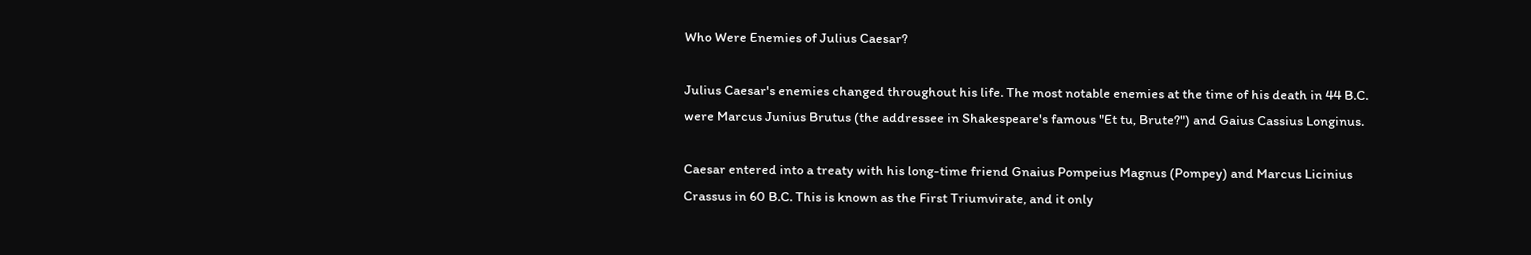Who Were Enemies of Julius Caesar?

Julius Caesar's enemies changed throughout his life. The most notable enemies at the time of his death in 44 B.C. were Marcus Junius Brutus (the addressee in Shakespeare's famous "Et tu, Brute?") and Gaius Cassius Longinus.

Caesar entered into a treaty with his long-time friend Gnaius Pompeius Magnus (Pompey) and Marcus Licinius Crassus in 60 B.C. This is known as the First Triumvirate, and it only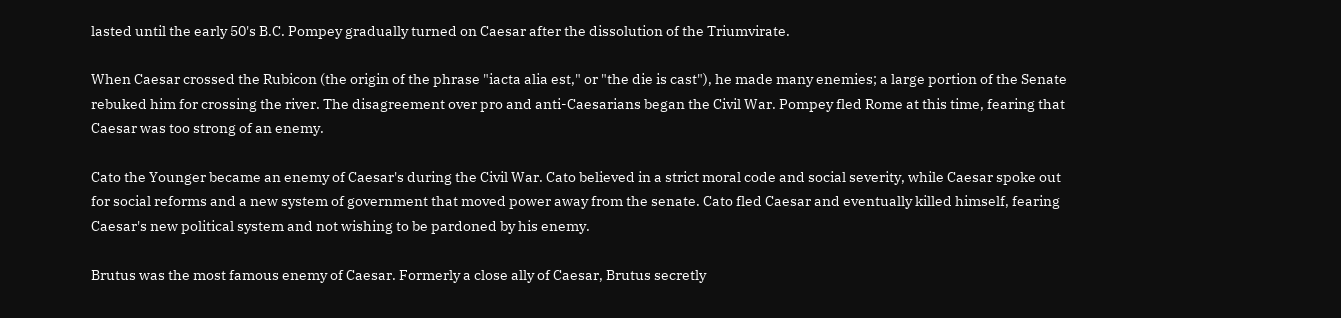lasted until the early 50's B.C. Pompey gradually turned on Caesar after the dissolution of the Triumvirate.

When Caesar crossed the Rubicon (the origin of the phrase "iacta alia est," or "the die is cast"), he made many enemies; a large portion of the Senate rebuked him for crossing the river. The disagreement over pro and anti-Caesarians began the Civil War. Pompey fled Rome at this time, fearing that Caesar was too strong of an enemy.

Cato the Younger became an enemy of Caesar's during the Civil War. Cato believed in a strict moral code and social severity, while Caesar spoke out for social reforms and a new system of government that moved power away from the senate. Cato fled Caesar and eventually killed himself, fearing Caesar's new political system and not wishing to be pardoned by his enemy.

Brutus was the most famous enemy of Caesar. Formerly a close ally of Caesar, Brutus secretly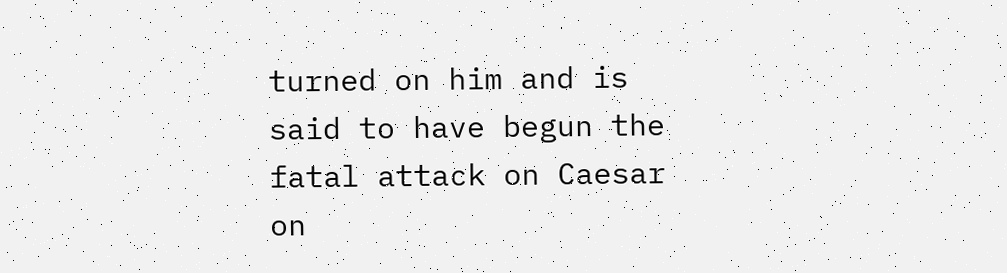turned on him and is said to have begun the fatal attack on Caesar on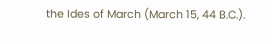the Ides of March (March 15, 44 B.C.).